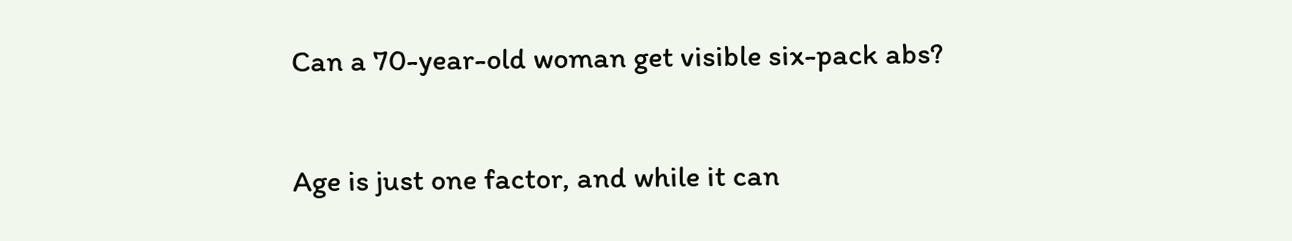Can a 70-year-old woman get visible six-pack abs?

Age is just one factor, and while it can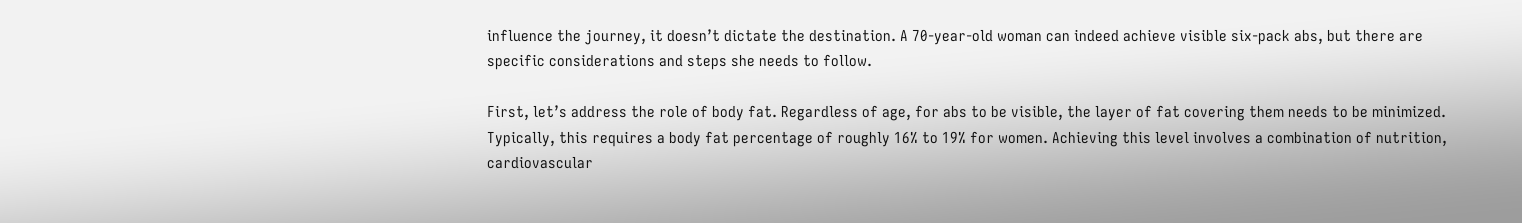influence the journey, it doesn’t dictate the destination. A 70-year-old woman can indeed achieve visible six-pack abs, but there are specific considerations and steps she needs to follow.

First, let’s address the role of body fat. Regardless of age, for abs to be visible, the layer of fat covering them needs to be minimized. Typically, this requires a body fat percentage of roughly 16% to 19% for women. Achieving this level involves a combination of nutrition, cardiovascular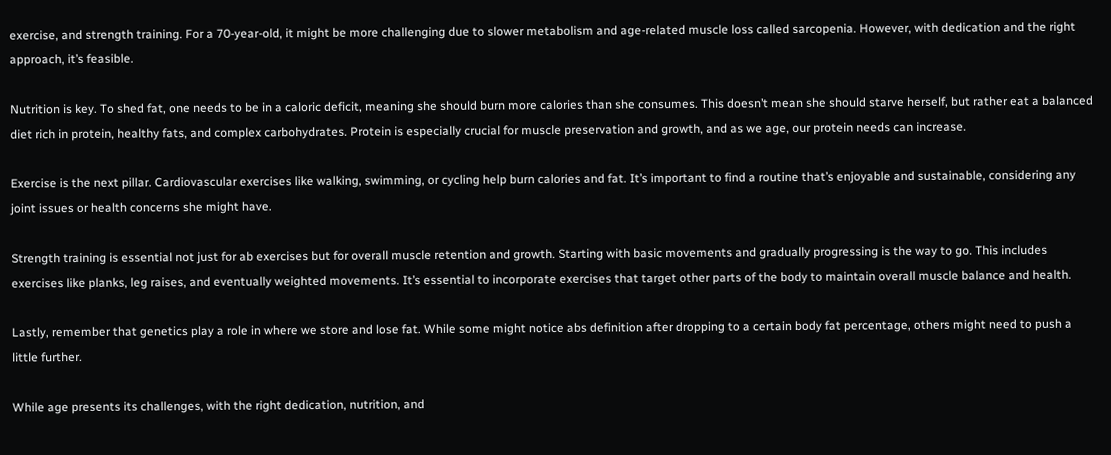exercise, and strength training. For a 70-year-old, it might be more challenging due to slower metabolism and age-related muscle loss called sarcopenia. However, with dedication and the right approach, it’s feasible.

Nutrition is key. To shed fat, one needs to be in a caloric deficit, meaning she should burn more calories than she consumes. This doesn’t mean she should starve herself, but rather eat a balanced diet rich in protein, healthy fats, and complex carbohydrates. Protein is especially crucial for muscle preservation and growth, and as we age, our protein needs can increase.

Exercise is the next pillar. Cardiovascular exercises like walking, swimming, or cycling help burn calories and fat. It’s important to find a routine that’s enjoyable and sustainable, considering any joint issues or health concerns she might have.

Strength training is essential not just for ab exercises but for overall muscle retention and growth. Starting with basic movements and gradually progressing is the way to go. This includes exercises like planks, leg raises, and eventually weighted movements. It’s essential to incorporate exercises that target other parts of the body to maintain overall muscle balance and health.

Lastly, remember that genetics play a role in where we store and lose fat. While some might notice abs definition after dropping to a certain body fat percentage, others might need to push a little further.

While age presents its challenges, with the right dedication, nutrition, and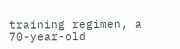training regimen, a 70-year-old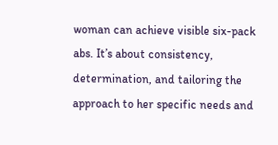woman can achieve visible six-pack abs. It’s about consistency, determination, and tailoring the approach to her specific needs and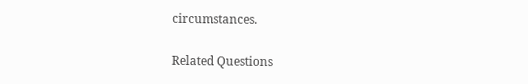circumstances.

Related Questions